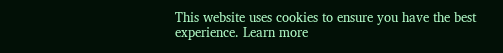This website uses cookies to ensure you have the best experience. Learn more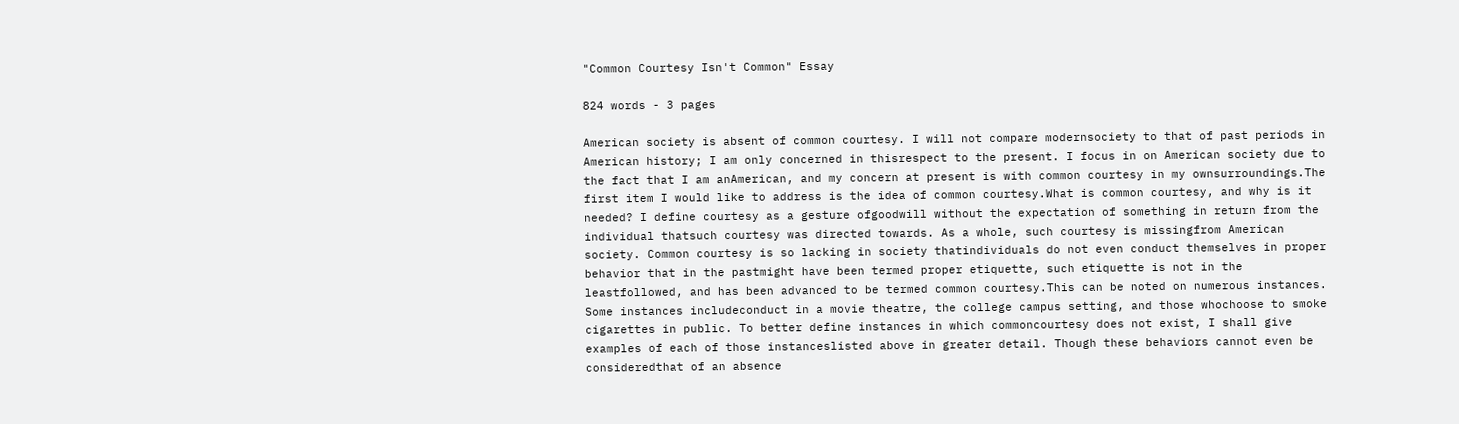"Common Courtesy Isn't Common" Essay

824 words - 3 pages

American society is absent of common courtesy. I will not compare modernsociety to that of past periods in American history; I am only concerned in thisrespect to the present. I focus in on American society due to the fact that I am anAmerican, and my concern at present is with common courtesy in my ownsurroundings.The first item I would like to address is the idea of common courtesy.What is common courtesy, and why is it needed? I define courtesy as a gesture ofgoodwill without the expectation of something in return from the individual thatsuch courtesy was directed towards. As a whole, such courtesy is missingfrom American society. Common courtesy is so lacking in society thatindividuals do not even conduct themselves in proper behavior that in the pastmight have been termed proper etiquette, such etiquette is not in the leastfollowed, and has been advanced to be termed common courtesy.This can be noted on numerous instances. Some instances includeconduct in a movie theatre, the college campus setting, and those whochoose to smoke cigarettes in public. To better define instances in which commoncourtesy does not exist, I shall give examples of each of those instanceslisted above in greater detail. Though these behaviors cannot even be consideredthat of an absence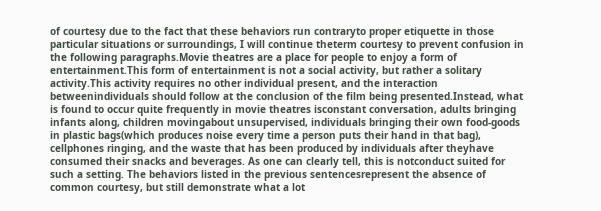of courtesy due to the fact that these behaviors run contraryto proper etiquette in those particular situations or surroundings, I will continue theterm courtesy to prevent confusion in the following paragraphs.Movie theatres are a place for people to enjoy a form of entertainment.This form of entertainment is not a social activity, but rather a solitary activity.This activity requires no other individual present, and the interaction betweenindividuals should follow at the conclusion of the film being presented.Instead, what is found to occur quite frequently in movie theatres isconstant conversation, adults bringing infants along, children movingabout unsupervised, individuals bringing their own food-goods in plastic bags(which produces noise every time a person puts their hand in that bag), cellphones ringing, and the waste that has been produced by individuals after theyhave consumed their snacks and beverages. As one can clearly tell, this is notconduct suited for such a setting. The behaviors listed in the previous sentencesrepresent the absence of common courtesy, but still demonstrate what a lot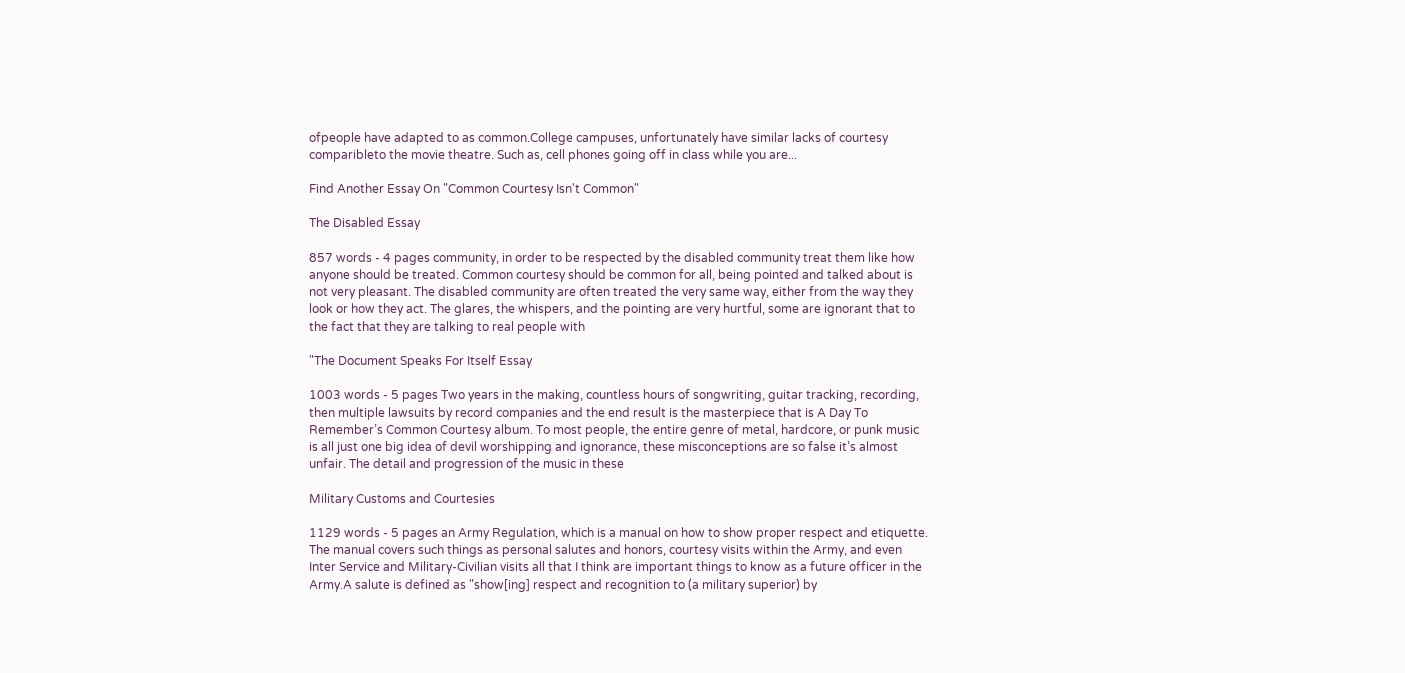ofpeople have adapted to as common.College campuses, unfortunately have similar lacks of courtesy comparibleto the movie theatre. Such as, cell phones going off in class while you are...

Find Another Essay On "Common Courtesy Isn't Common"

The Disabled Essay

857 words - 4 pages community, in order to be respected by the disabled community treat them like how anyone should be treated. Common courtesy should be common for all, being pointed and talked about is not very pleasant. The disabled community are often treated the very same way, either from the way they look or how they act. The glares, the whispers, and the pointing are very hurtful, some are ignorant that to the fact that they are talking to real people with

"The Document Speaks For Itself Essay

1003 words - 5 pages Two years in the making, countless hours of songwriting, guitar tracking, recording, then multiple lawsuits by record companies and the end result is the masterpiece that is A Day To Remember’s Common Courtesy album. To most people, the entire genre of metal, hardcore, or punk music is all just one big idea of devil worshipping and ignorance, these misconceptions are so false it’s almost unfair. The detail and progression of the music in these

Military Customs and Courtesies

1129 words - 5 pages an Army Regulation, which is a manual on how to show proper respect and etiquette. The manual covers such things as personal salutes and honors, courtesy visits within the Army, and even Inter Service and Military-Civilian visits all that I think are important things to know as a future officer in the Army.A salute is defined as "show[ing] respect and recognition to (a military superior) by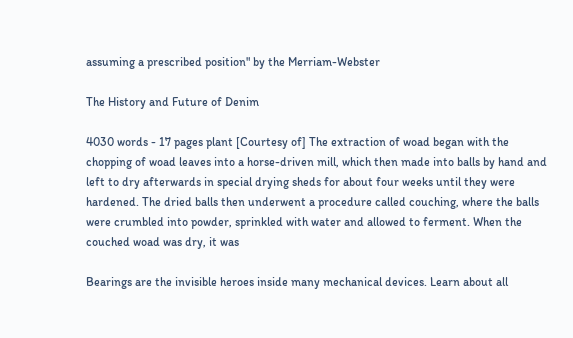assuming a prescribed position" by the Merriam-Webster

The History and Future of Denim

4030 words - 17 pages plant [Courtesy of] The extraction of woad began with the chopping of woad leaves into a horse-driven mill, which then made into balls by hand and left to dry afterwards in special drying sheds for about four weeks until they were hardened. The dried balls then underwent a procedure called couching, where the balls were crumbled into powder, sprinkled with water and allowed to ferment. When the couched woad was dry, it was

Bearings are the invisible heroes inside many mechanical devices. Learn about all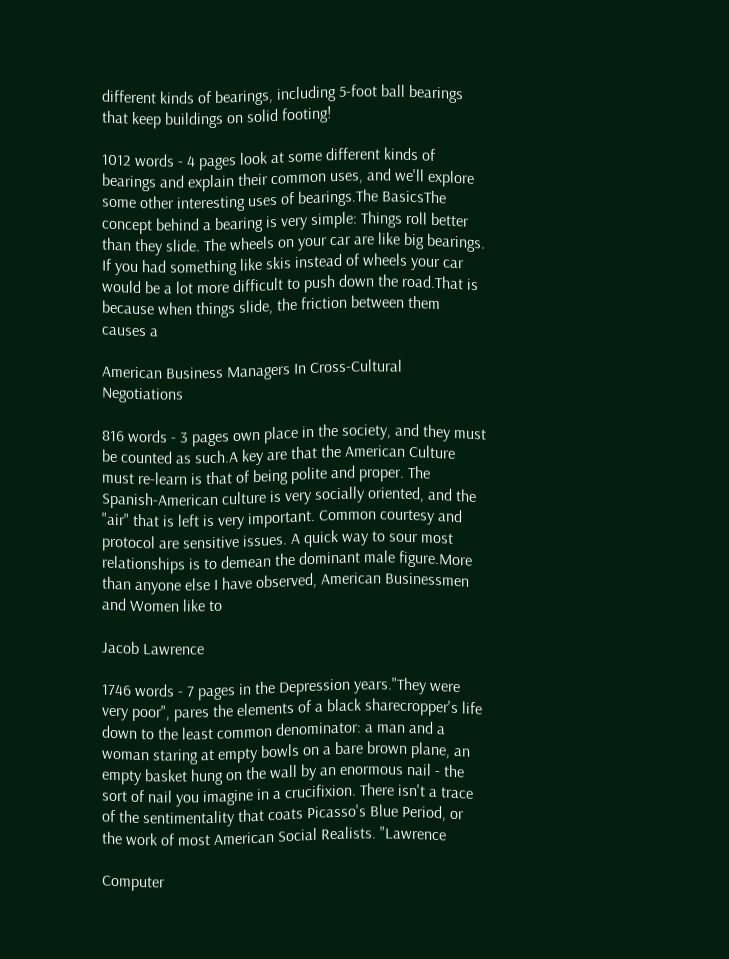different kinds of bearings, including 5-foot ball bearings that keep buildings on solid footing!

1012 words - 4 pages look at some different kinds of bearings and explain their common uses, and we'll explore some other interesting uses of bearings.The BasicsThe concept behind a bearing is very simple: Things roll better than they slide. The wheels on your car are like big bearings. If you had something like skis instead of wheels your car would be a lot more difficult to push down the road.That is because when things slide, the friction between them causes a

American Business Managers In Cross-Cultural Negotiations

816 words - 3 pages own place in the society, and they must be counted as such.A key are that the American Culture must re-learn is that of being polite and proper. The Spanish-American culture is very socially oriented, and the "air" that is left is very important. Common courtesy and protocol are sensitive issues. A quick way to sour most relationships is to demean the dominant male figure.More than anyone else I have observed, American Businessmen and Women like to

Jacob Lawrence

1746 words - 7 pages in the Depression years."They were very poor", pares the elements of a black sharecropper's life down to the least common denominator: a man and a woman staring at empty bowls on a bare brown plane, an empty basket hung on the wall by an enormous nail - the sort of nail you imagine in a crucifixion. There isn't a trace of the sentimentality that coats Picasso's Blue Period, or the work of most American Social Realists. "Lawrence

Computer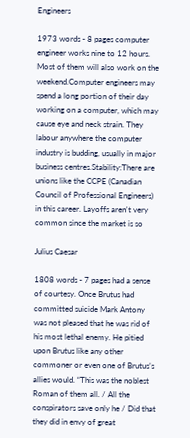Engineers

1973 words - 8 pages computer engineer works nine to 12 hours. Most of them will also work on the weekend.Computer engineers may spend a long portion of their day working on a computer, which may cause eye and neck strain. They labour anywhere the computer industry is budding, usually in major business centres.Stability:There are unions like the CCPE (Canadian Council of Professional Engineers) in this career. Layoffs aren't very common since the market is so

Julius Caesar

1808 words - 7 pages had a sense of courtesy. Once Brutus had committed suicide Mark Antony was not pleased that he was rid of his most lethal enemy. He pitied upon Brutus like any other commoner or even one of Brutus’s allies would. “This was the noblest Roman of them all. / All the conspirators save only he / Did that they did in envy of great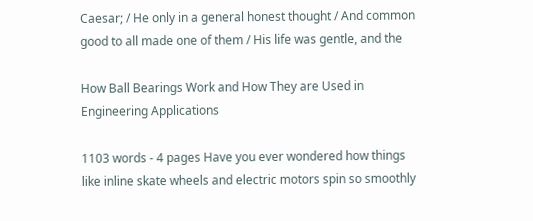Caesar; / He only in a general honest thought / And common good to all made one of them / His life was gentle, and the

How Ball Bearings Work and How They are Used in Engineering Applications

1103 words - 4 pages Have you ever wondered how things like inline skate wheels and electric motors spin so smoothly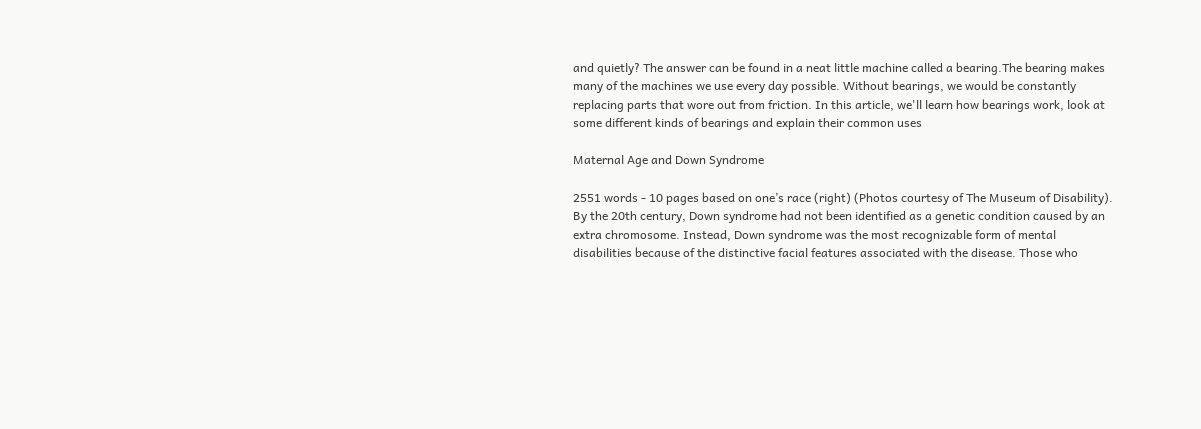and quietly? The answer can be found in a neat little machine called a bearing.The bearing makes many of the machines we use every day possible. Without bearings, we would be constantly replacing parts that wore out from friction. In this article, we'll learn how bearings work, look at some different kinds of bearings and explain their common uses

Maternal Age and Down Syndrome

2551 words - 10 pages based on one’s race (right) (Photos courtesy of The Museum of Disability). By the 20th century, Down syndrome had not been identified as a genetic condition caused by an extra chromosome. Instead, Down syndrome was the most recognizable form of mental disabilities because of the distinctive facial features associated with the disease. Those who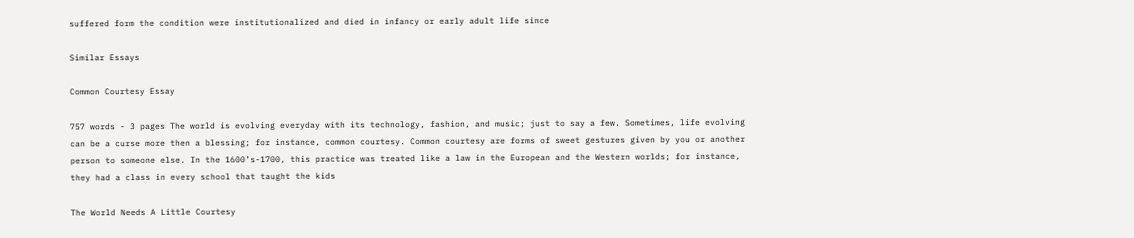suffered form the condition were institutionalized and died in infancy or early adult life since

Similar Essays

Common Courtesy Essay

757 words - 3 pages The world is evolving everyday with its technology, fashion, and music; just to say a few. Sometimes, life evolving can be a curse more then a blessing; for instance, common courtesy. Common courtesy are forms of sweet gestures given by you or another person to someone else. In the 1600’s-1700, this practice was treated like a law in the European and the Western worlds; for instance, they had a class in every school that taught the kids

The World Needs A Little Courtesy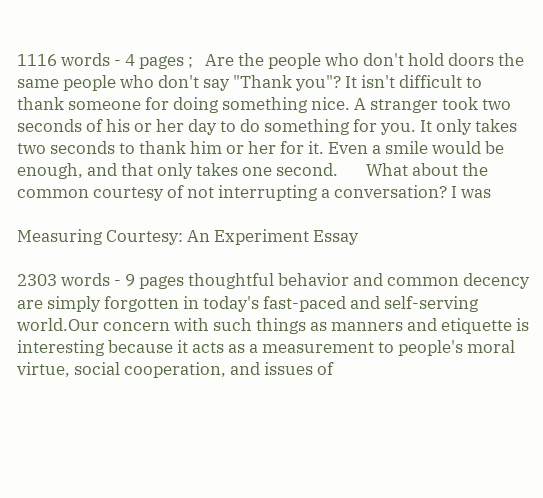1116 words - 4 pages ;   Are the people who don't hold doors the same people who don't say "Thank you"? It isn't difficult to thank someone for doing something nice. A stranger took two seconds of his or her day to do something for you. It only takes two seconds to thank him or her for it. Even a smile would be enough, and that only takes one second.       What about the common courtesy of not interrupting a conversation? I was

Measuring Courtesy: An Experiment Essay

2303 words - 9 pages thoughtful behavior and common decency are simply forgotten in today's fast-paced and self-serving world.Our concern with such things as manners and etiquette is interesting because it acts as a measurement to people's moral virtue, social cooperation, and issues of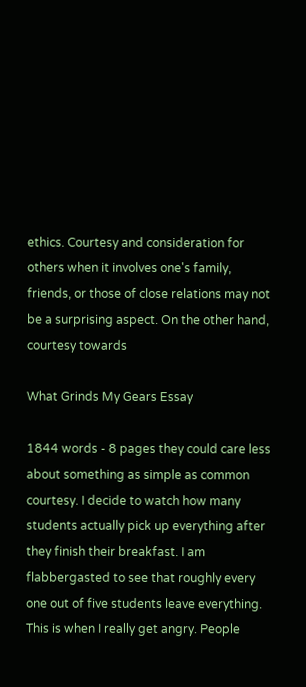ethics. Courtesy and consideration for others when it involves one's family, friends, or those of close relations may not be a surprising aspect. On the other hand, courtesy towards

What Grinds My Gears Essay

1844 words - 8 pages they could care less about something as simple as common courtesy. I decide to watch how many students actually pick up everything after they finish their breakfast. I am flabbergasted to see that roughly every one out of five students leave everything. This is when I really get angry. People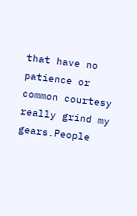that have no patience or common courtesy really grind my gears.People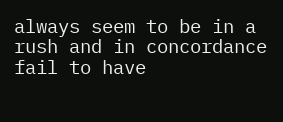always seem to be in a rush and in concordance fail to have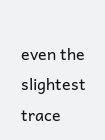even the slightest trace